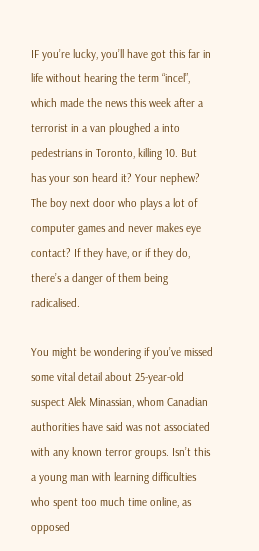IF you’re lucky, you’ll have got this far in life without hearing the term “incel”, which made the news this week after a terrorist in a van ploughed a into pedestrians in Toronto, killing 10. But has your son heard it? Your nephew? The boy next door who plays a lot of computer games and never makes eye contact? If they have, or if they do, there’s a danger of them being radicalised.

You might be wondering if you’ve missed some vital detail about 25-year-old suspect Alek Minassian, whom Canadian authorities have said was not associated with any known terror groups. Isn’t this a young man with learning difficulties who spent too much time online, as opposed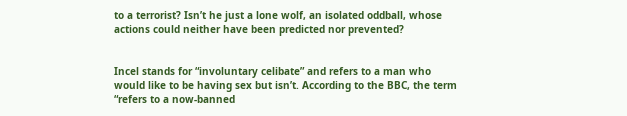to a terrorist? Isn’t he just a lone wolf, an isolated oddball, whose actions could neither have been predicted nor prevented?


Incel stands for “involuntary celibate” and refers to a man who would like to be having sex but isn’t. According to the BBC, the term “refers to a now-banned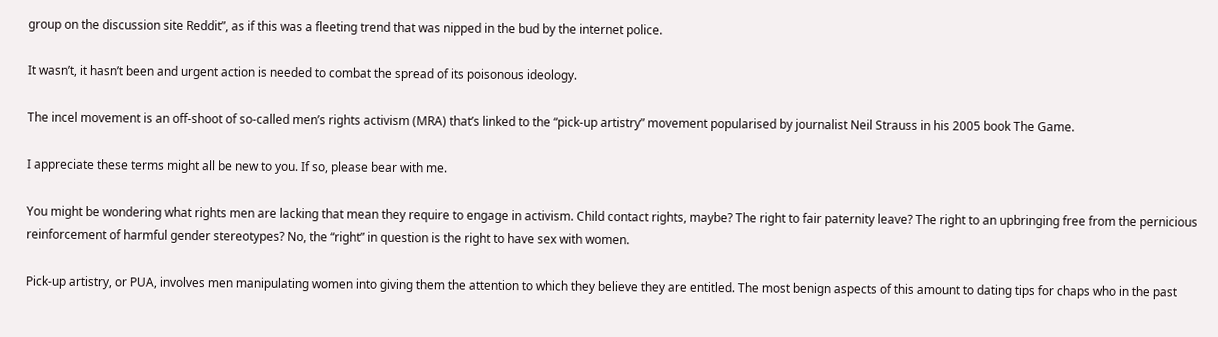group on the discussion site Reddit”, as if this was a fleeting trend that was nipped in the bud by the internet police.

It wasn’t, it hasn’t been and urgent action is needed to combat the spread of its poisonous ideology.

The incel movement is an off-shoot of so-called men’s rights activism (MRA) that’s linked to the “pick-up artistry” movement popularised by journalist Neil Strauss in his 2005 book The Game.

I appreciate these terms might all be new to you. If so, please bear with me.

You might be wondering what rights men are lacking that mean they require to engage in activism. Child contact rights, maybe? The right to fair paternity leave? The right to an upbringing free from the pernicious reinforcement of harmful gender stereotypes? No, the “right” in question is the right to have sex with women.

Pick-up artistry, or PUA, involves men manipulating women into giving them the attention to which they believe they are entitled. The most benign aspects of this amount to dating tips for chaps who in the past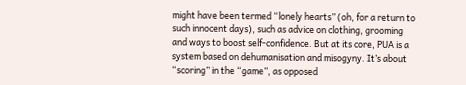might have been termed “lonely hearts” (oh, for a return to such innocent days), such as advice on clothing, grooming and ways to boost self-confidence. But at its core, PUA is a system based on dehumanisation and misogyny. It’s about “scoring” in the “game”, as opposed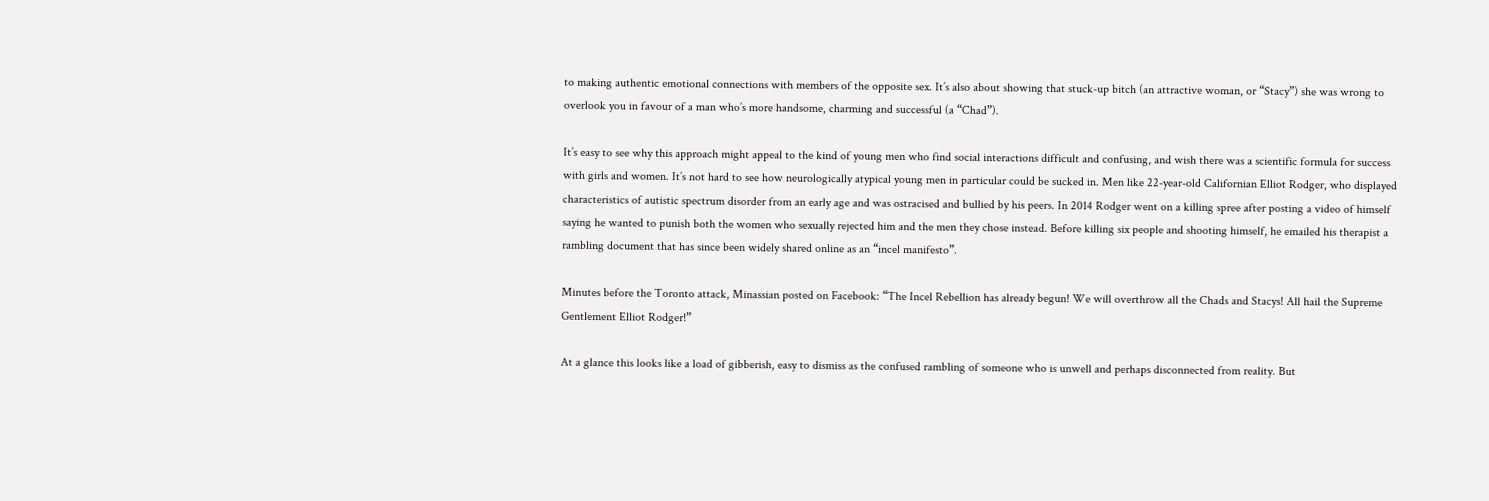to making authentic emotional connections with members of the opposite sex. It’s also about showing that stuck-up bitch (an attractive woman, or “Stacy”) she was wrong to overlook you in favour of a man who’s more handsome, charming and successful (a “Chad”).

It’s easy to see why this approach might appeal to the kind of young men who find social interactions difficult and confusing, and wish there was a scientific formula for success with girls and women. It’s not hard to see how neurologically atypical young men in particular could be sucked in. Men like 22-year-old Californian Elliot Rodger, who displayed characteristics of autistic spectrum disorder from an early age and was ostracised and bullied by his peers. In 2014 Rodger went on a killing spree after posting a video of himself saying he wanted to punish both the women who sexually rejected him and the men they chose instead. Before killing six people and shooting himself, he emailed his therapist a rambling document that has since been widely shared online as an “incel manifesto”.

Minutes before the Toronto attack, Minassian posted on Facebook: “The Incel Rebellion has already begun! We will overthrow all the Chads and Stacys! All hail the Supreme Gentlement Elliot Rodger!”

At a glance this looks like a load of gibberish, easy to dismiss as the confused rambling of someone who is unwell and perhaps disconnected from reality. But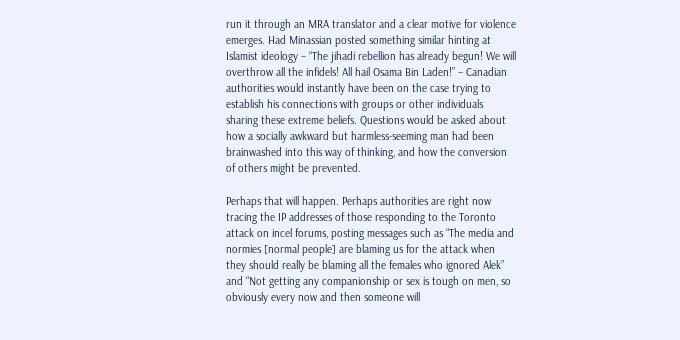run it through an MRA translator and a clear motive for violence emerges. Had Minassian posted something similar hinting at Islamist ideology – “The jihadi rebellion has already begun! We will overthrow all the infidels! All hail Osama Bin Laden!” – Canadian authorities would instantly have been on the case trying to establish his connections with groups or other individuals sharing these extreme beliefs. Questions would be asked about how a socially awkward but harmless-seeming man had been brainwashed into this way of thinking, and how the conversion of others might be prevented.

Perhaps that will happen. Perhaps authorities are right now tracing the IP addresses of those responding to the Toronto attack on incel forums, posting messages such as “The media and normies [normal people] are blaming us for the attack when they should really be blaming all the females who ignored Alek” and “Not getting any companionship or sex is tough on men, so obviously every now and then someone will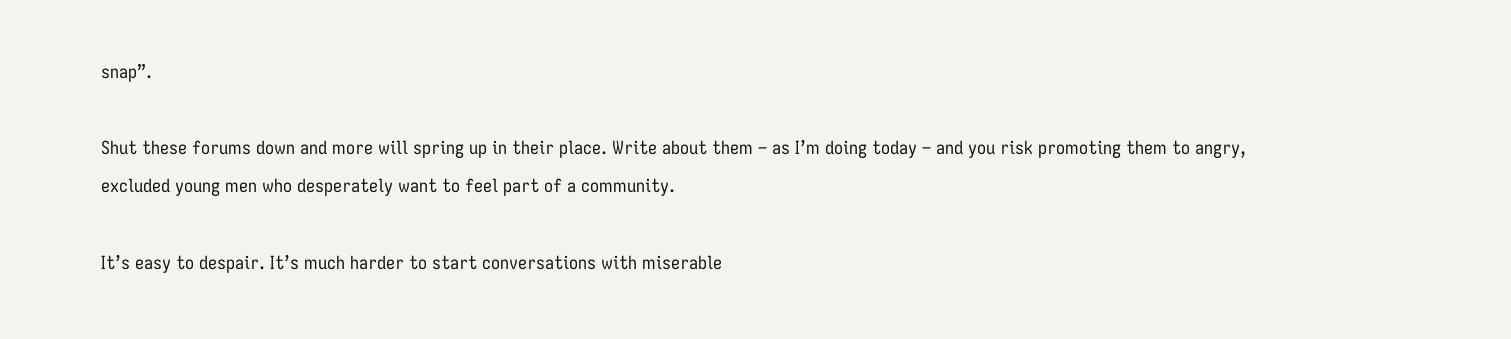snap”.

Shut these forums down and more will spring up in their place. Write about them – as I’m doing today – and you risk promoting them to angry, excluded young men who desperately want to feel part of a community.

It’s easy to despair. It’s much harder to start conversations with miserable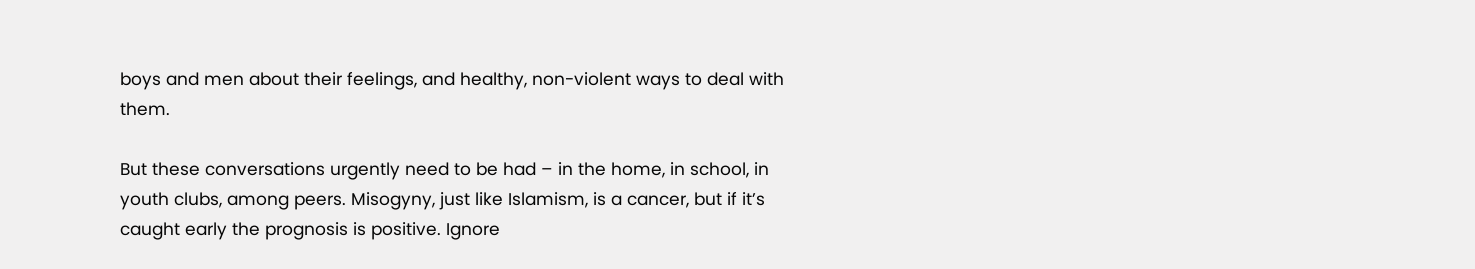boys and men about their feelings, and healthy, non-violent ways to deal with them.

But these conversations urgently need to be had – in the home, in school, in youth clubs, among peers. Misogyny, just like Islamism, is a cancer, but if it’s caught early the prognosis is positive. Ignore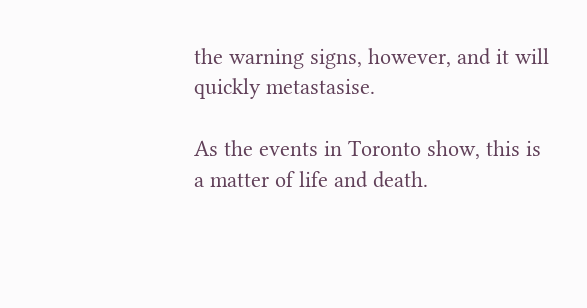the warning signs, however, and it will quickly metastasise.

As the events in Toronto show, this is a matter of life and death.